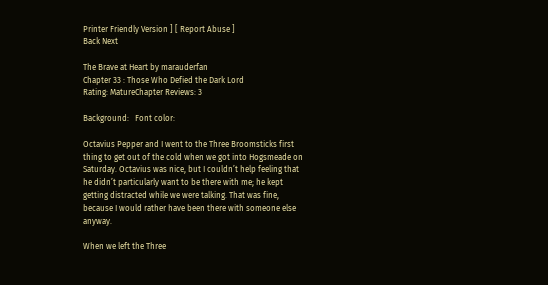Printer Friendly Version ] [ Report Abuse ]
Back Next

The Brave at Heart by marauderfan
Chapter 33 : Those Who Defied the Dark Lord
Rating: MatureChapter Reviews: 3

Background:   Font color:

Octavius Pepper and I went to the Three Broomsticks first thing to get out of the cold when we got into Hogsmeade on Saturday. Octavius was nice, but I couldn’t help feeling that he didn’t particularly want to be there with me; he kept getting distracted while we were talking. That was fine, because I would rather have been there with someone else anyway.

When we left the Three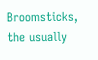Broomsticks, the usually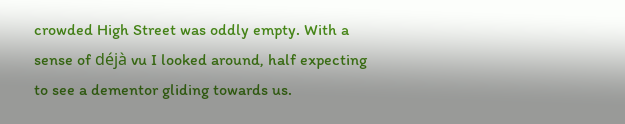crowded High Street was oddly empty. With a sense of déjà vu I looked around, half expecting to see a dementor gliding towards us.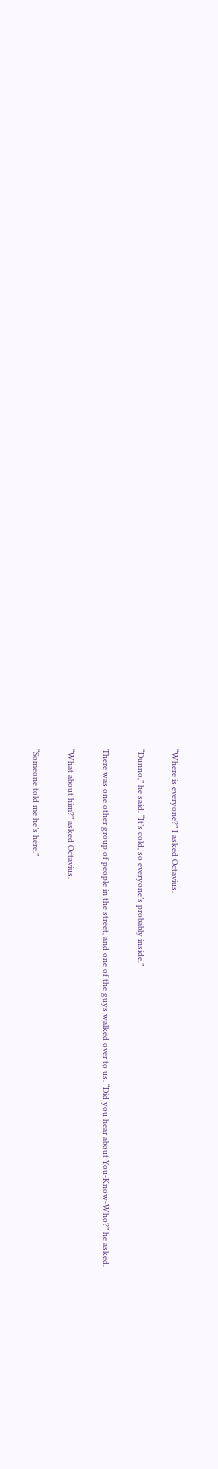“Where is everyone?” I asked Octavius.

“Dunno,” he said. “It’s cold, so everyone’s probably inside.”

There was one other group of people in the street, and one of the guys walked over to us. “Did you hear about You-Know-Who?” he asked.

“What about him?” asked Octavius.

“Someone told me he’s here.”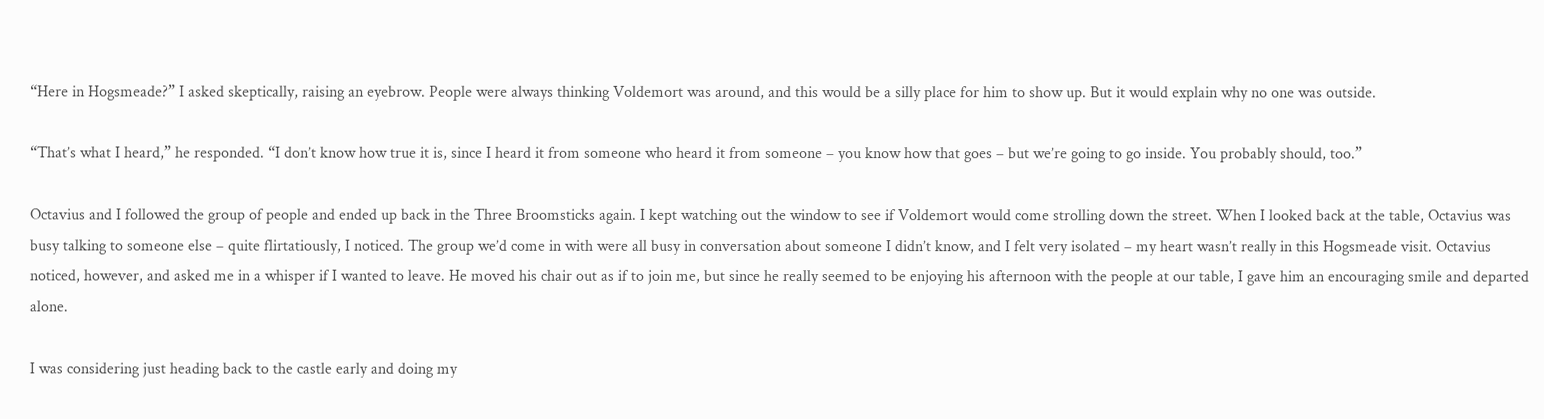“Here in Hogsmeade?” I asked skeptically, raising an eyebrow. People were always thinking Voldemort was around, and this would be a silly place for him to show up. But it would explain why no one was outside.

“That’s what I heard,” he responded. “I don’t know how true it is, since I heard it from someone who heard it from someone – you know how that goes – but we’re going to go inside. You probably should, too.”

Octavius and I followed the group of people and ended up back in the Three Broomsticks again. I kept watching out the window to see if Voldemort would come strolling down the street. When I looked back at the table, Octavius was busy talking to someone else – quite flirtatiously, I noticed. The group we’d come in with were all busy in conversation about someone I didn’t know, and I felt very isolated – my heart wasn’t really in this Hogsmeade visit. Octavius noticed, however, and asked me in a whisper if I wanted to leave. He moved his chair out as if to join me, but since he really seemed to be enjoying his afternoon with the people at our table, I gave him an encouraging smile and departed alone.

I was considering just heading back to the castle early and doing my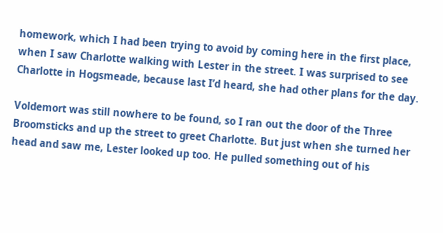homework, which I had been trying to avoid by coming here in the first place, when I saw Charlotte walking with Lester in the street. I was surprised to see Charlotte in Hogsmeade, because last I’d heard, she had other plans for the day.

Voldemort was still nowhere to be found, so I ran out the door of the Three Broomsticks and up the street to greet Charlotte. But just when she turned her head and saw me, Lester looked up too. He pulled something out of his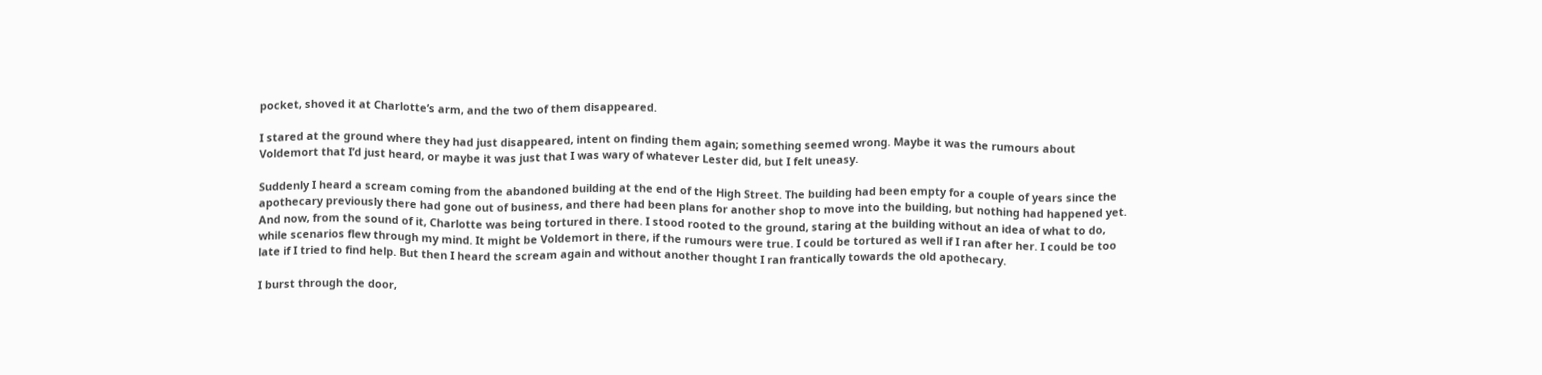pocket, shoved it at Charlotte’s arm, and the two of them disappeared.

I stared at the ground where they had just disappeared, intent on finding them again; something seemed wrong. Maybe it was the rumours about Voldemort that I’d just heard, or maybe it was just that I was wary of whatever Lester did, but I felt uneasy.

Suddenly I heard a scream coming from the abandoned building at the end of the High Street. The building had been empty for a couple of years since the apothecary previously there had gone out of business, and there had been plans for another shop to move into the building, but nothing had happened yet. And now, from the sound of it, Charlotte was being tortured in there. I stood rooted to the ground, staring at the building without an idea of what to do, while scenarios flew through my mind. It might be Voldemort in there, if the rumours were true. I could be tortured as well if I ran after her. I could be too late if I tried to find help. But then I heard the scream again and without another thought I ran frantically towards the old apothecary.

I burst through the door,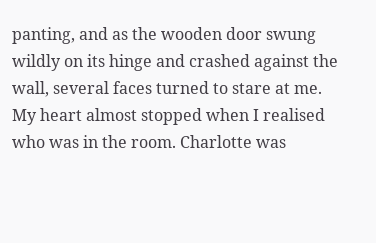panting, and as the wooden door swung wildly on its hinge and crashed against the wall, several faces turned to stare at me. My heart almost stopped when I realised who was in the room. Charlotte was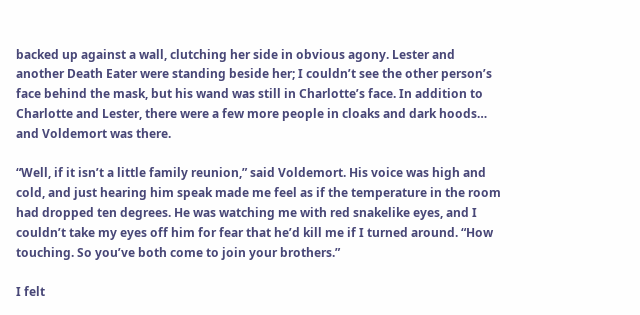backed up against a wall, clutching her side in obvious agony. Lester and another Death Eater were standing beside her; I couldn’t see the other person’s face behind the mask, but his wand was still in Charlotte’s face. In addition to Charlotte and Lester, there were a few more people in cloaks and dark hoods… and Voldemort was there.

“Well, if it isn’t a little family reunion,” said Voldemort. His voice was high and cold, and just hearing him speak made me feel as if the temperature in the room had dropped ten degrees. He was watching me with red snakelike eyes, and I couldn’t take my eyes off him for fear that he’d kill me if I turned around. “How touching. So you’ve both come to join your brothers.”

I felt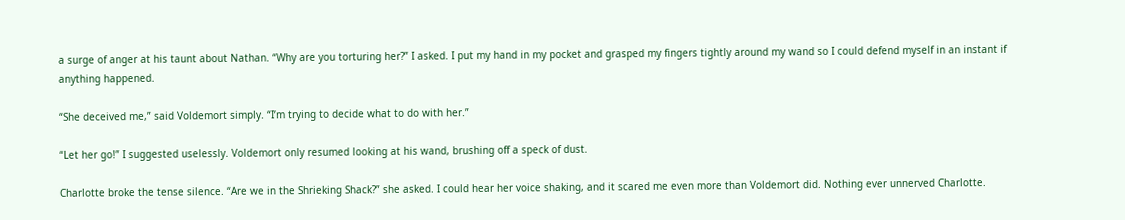a surge of anger at his taunt about Nathan. “Why are you torturing her?” I asked. I put my hand in my pocket and grasped my fingers tightly around my wand so I could defend myself in an instant if anything happened.

“She deceived me,” said Voldemort simply. “I’m trying to decide what to do with her.”

“Let her go!” I suggested uselessly. Voldemort only resumed looking at his wand, brushing off a speck of dust.

Charlotte broke the tense silence. “Are we in the Shrieking Shack?” she asked. I could hear her voice shaking, and it scared me even more than Voldemort did. Nothing ever unnerved Charlotte.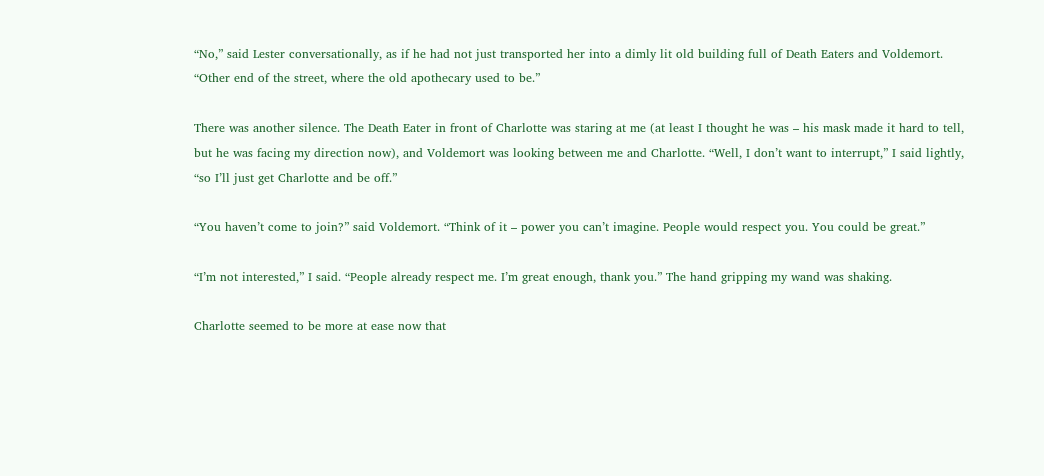“No,” said Lester conversationally, as if he had not just transported her into a dimly lit old building full of Death Eaters and Voldemort. “Other end of the street, where the old apothecary used to be.”

There was another silence. The Death Eater in front of Charlotte was staring at me (at least I thought he was – his mask made it hard to tell, but he was facing my direction now), and Voldemort was looking between me and Charlotte. “Well, I don’t want to interrupt,” I said lightly, “so I’ll just get Charlotte and be off.”

“You haven’t come to join?” said Voldemort. “Think of it – power you can’t imagine. People would respect you. You could be great.”

“I’m not interested,” I said. “People already respect me. I’m great enough, thank you.” The hand gripping my wand was shaking.

Charlotte seemed to be more at ease now that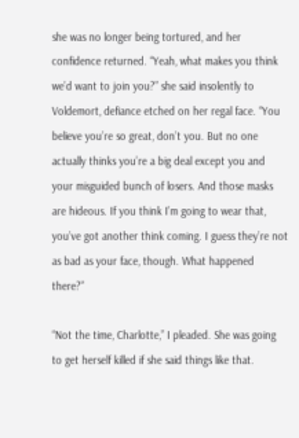she was no longer being tortured, and her confidence returned. “Yeah, what makes you think we’d want to join you?” she said insolently to Voldemort, defiance etched on her regal face. “You believe you’re so great, don’t you. But no one actually thinks you’re a big deal except you and your misguided bunch of losers. And those masks are hideous. If you think I’m going to wear that, you’ve got another think coming. I guess they’re not as bad as your face, though. What happened there?”

“Not the time, Charlotte,” I pleaded. She was going to get herself killed if she said things like that.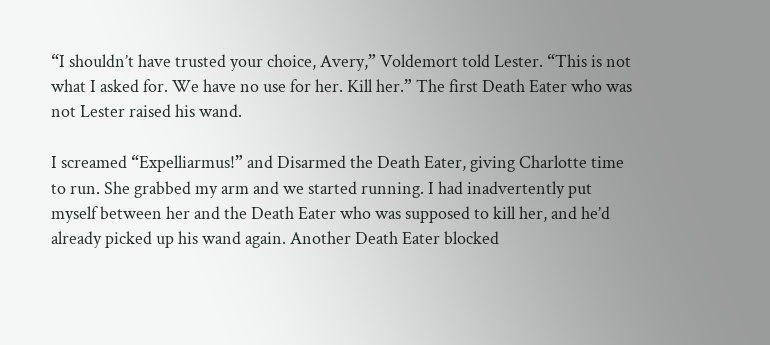“I shouldn’t have trusted your choice, Avery,” Voldemort told Lester. “This is not what I asked for. We have no use for her. Kill her.” The first Death Eater who was not Lester raised his wand.

I screamed “Expelliarmus!” and Disarmed the Death Eater, giving Charlotte time to run. She grabbed my arm and we started running. I had inadvertently put myself between her and the Death Eater who was supposed to kill her, and he’d already picked up his wand again. Another Death Eater blocked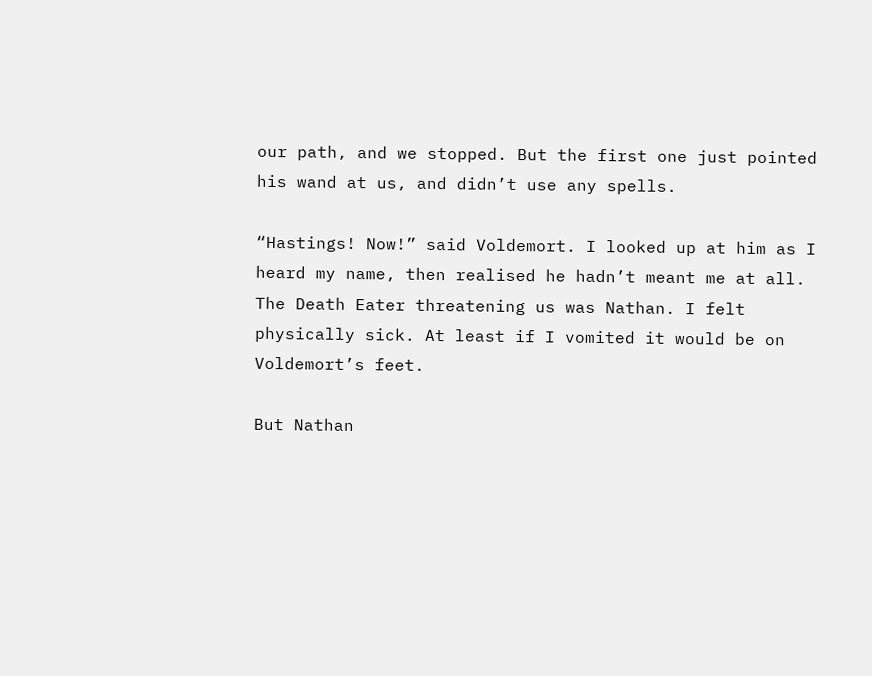our path, and we stopped. But the first one just pointed his wand at us, and didn’t use any spells.

“Hastings! Now!” said Voldemort. I looked up at him as I heard my name, then realised he hadn’t meant me at all. The Death Eater threatening us was Nathan. I felt physically sick. At least if I vomited it would be on Voldemort’s feet.

But Nathan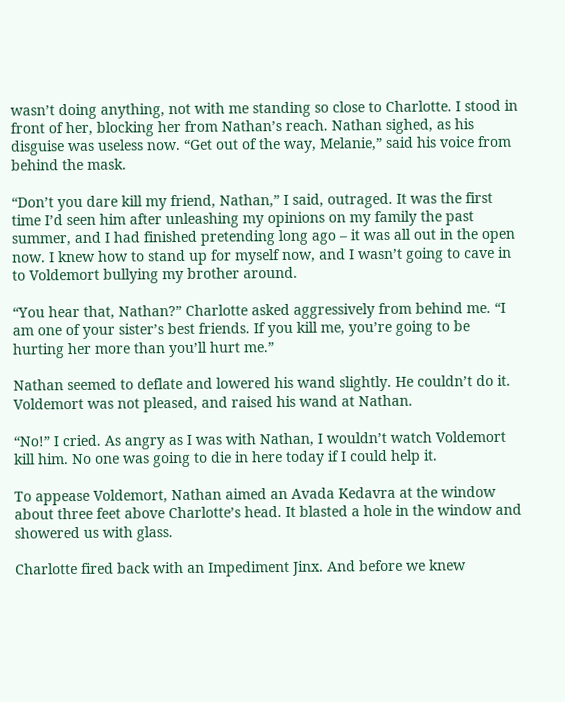wasn’t doing anything, not with me standing so close to Charlotte. I stood in front of her, blocking her from Nathan’s reach. Nathan sighed, as his disguise was useless now. “Get out of the way, Melanie,” said his voice from behind the mask.

“Don’t you dare kill my friend, Nathan,” I said, outraged. It was the first time I’d seen him after unleashing my opinions on my family the past summer, and I had finished pretending long ago – it was all out in the open now. I knew how to stand up for myself now, and I wasn’t going to cave in to Voldemort bullying my brother around.

“You hear that, Nathan?” Charlotte asked aggressively from behind me. “I am one of your sister’s best friends. If you kill me, you’re going to be hurting her more than you’ll hurt me.”

Nathan seemed to deflate and lowered his wand slightly. He couldn’t do it. Voldemort was not pleased, and raised his wand at Nathan.

“No!” I cried. As angry as I was with Nathan, I wouldn’t watch Voldemort kill him. No one was going to die in here today if I could help it.

To appease Voldemort, Nathan aimed an Avada Kedavra at the window about three feet above Charlotte’s head. It blasted a hole in the window and showered us with glass.

Charlotte fired back with an Impediment Jinx. And before we knew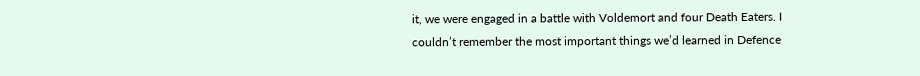it, we were engaged in a battle with Voldemort and four Death Eaters. I couldn’t remember the most important things we’d learned in Defence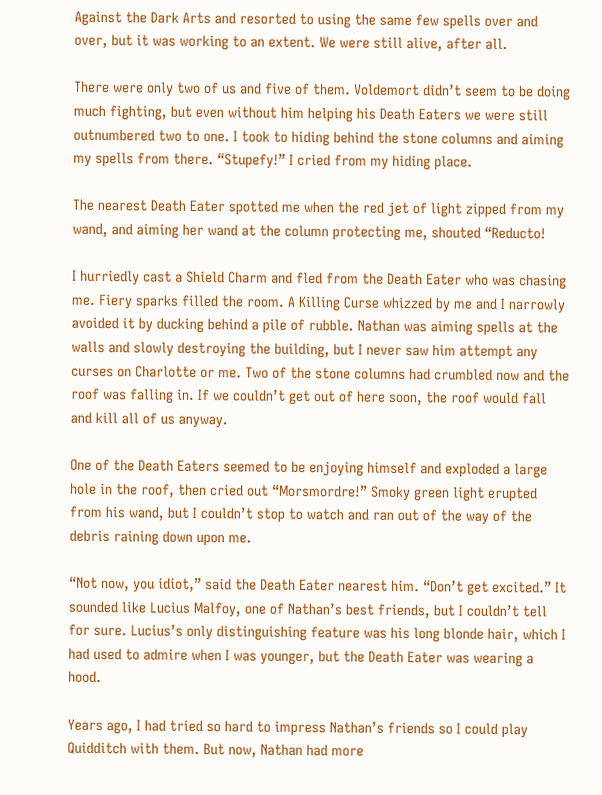Against the Dark Arts and resorted to using the same few spells over and over, but it was working to an extent. We were still alive, after all.

There were only two of us and five of them. Voldemort didn’t seem to be doing much fighting, but even without him helping his Death Eaters we were still outnumbered two to one. I took to hiding behind the stone columns and aiming my spells from there. “Stupefy!” I cried from my hiding place.

The nearest Death Eater spotted me when the red jet of light zipped from my wand, and aiming her wand at the column protecting me, shouted “Reducto!

I hurriedly cast a Shield Charm and fled from the Death Eater who was chasing me. Fiery sparks filled the room. A Killing Curse whizzed by me and I narrowly avoided it by ducking behind a pile of rubble. Nathan was aiming spells at the walls and slowly destroying the building, but I never saw him attempt any curses on Charlotte or me. Two of the stone columns had crumbled now and the roof was falling in. If we couldn’t get out of here soon, the roof would fall and kill all of us anyway.

One of the Death Eaters seemed to be enjoying himself and exploded a large hole in the roof, then cried out “Morsmordre!” Smoky green light erupted from his wand, but I couldn’t stop to watch and ran out of the way of the debris raining down upon me.

“Not now, you idiot,” said the Death Eater nearest him. “Don’t get excited.” It sounded like Lucius Malfoy, one of Nathan’s best friends, but I couldn’t tell for sure. Lucius’s only distinguishing feature was his long blonde hair, which I had used to admire when I was younger, but the Death Eater was wearing a hood.

Years ago, I had tried so hard to impress Nathan’s friends so I could play Quidditch with them. But now, Nathan had more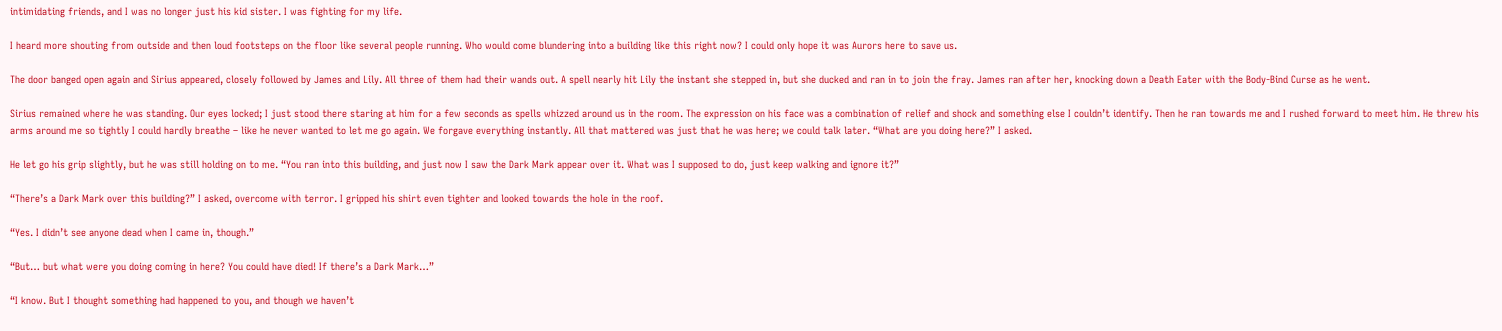intimidating friends, and I was no longer just his kid sister. I was fighting for my life.

I heard more shouting from outside and then loud footsteps on the floor like several people running. Who would come blundering into a building like this right now? I could only hope it was Aurors here to save us.

The door banged open again and Sirius appeared, closely followed by James and Lily. All three of them had their wands out. A spell nearly hit Lily the instant she stepped in, but she ducked and ran in to join the fray. James ran after her, knocking down a Death Eater with the Body-Bind Curse as he went.

Sirius remained where he was standing. Our eyes locked; I just stood there staring at him for a few seconds as spells whizzed around us in the room. The expression on his face was a combination of relief and shock and something else I couldn’t identify. Then he ran towards me and I rushed forward to meet him. He threw his arms around me so tightly I could hardly breathe – like he never wanted to let me go again. We forgave everything instantly. All that mattered was just that he was here; we could talk later. “What are you doing here?” I asked.

He let go his grip slightly, but he was still holding on to me. “You ran into this building, and just now I saw the Dark Mark appear over it. What was I supposed to do, just keep walking and ignore it?”

“There’s a Dark Mark over this building?” I asked, overcome with terror. I gripped his shirt even tighter and looked towards the hole in the roof.

“Yes. I didn’t see anyone dead when I came in, though.”

“But… but what were you doing coming in here? You could have died! If there’s a Dark Mark…”

“I know. But I thought something had happened to you, and though we haven’t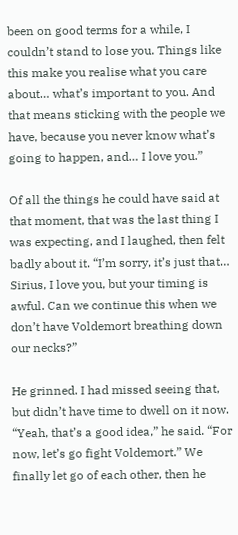been on good terms for a while, I couldn’t stand to lose you. Things like this make you realise what you care about… what’s important to you. And that means sticking with the people we have, because you never know what’s going to happen, and… I love you.”

Of all the things he could have said at that moment, that was the last thing I was expecting, and I laughed, then felt badly about it. “I’m sorry, it’s just that… Sirius, I love you, but your timing is awful. Can we continue this when we don’t have Voldemort breathing down our necks?”

He grinned. I had missed seeing that, but didn’t have time to dwell on it now. “Yeah, that’s a good idea,” he said. “For now, let’s go fight Voldemort.” We finally let go of each other, then he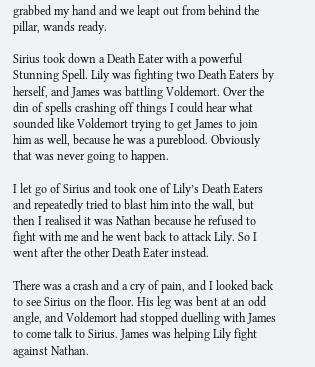grabbed my hand and we leapt out from behind the pillar, wands ready.

Sirius took down a Death Eater with a powerful Stunning Spell. Lily was fighting two Death Eaters by herself, and James was battling Voldemort. Over the din of spells crashing off things I could hear what sounded like Voldemort trying to get James to join him as well, because he was a pureblood. Obviously that was never going to happen.

I let go of Sirius and took one of Lily’s Death Eaters and repeatedly tried to blast him into the wall, but then I realised it was Nathan because he refused to fight with me and he went back to attack Lily. So I went after the other Death Eater instead.

There was a crash and a cry of pain, and I looked back to see Sirius on the floor. His leg was bent at an odd angle, and Voldemort had stopped duelling with James to come talk to Sirius. James was helping Lily fight against Nathan.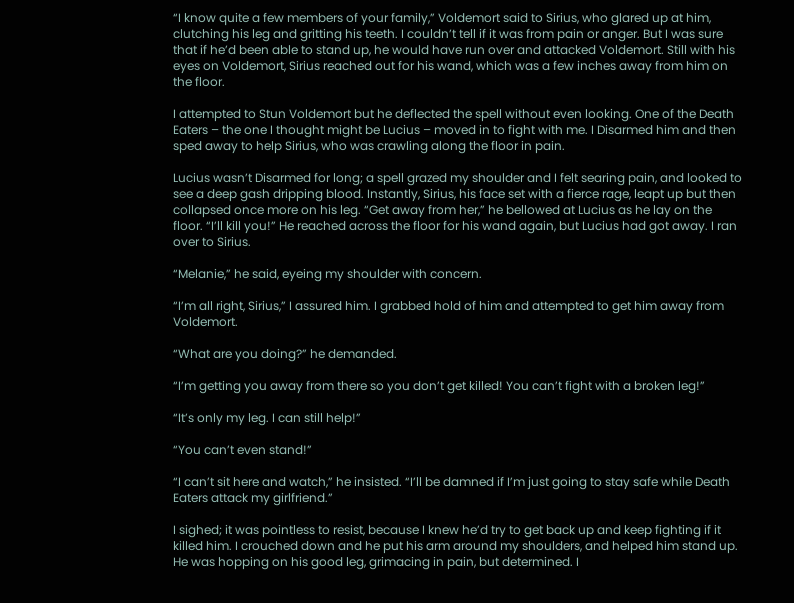“I know quite a few members of your family,” Voldemort said to Sirius, who glared up at him, clutching his leg and gritting his teeth. I couldn’t tell if it was from pain or anger. But I was sure that if he’d been able to stand up, he would have run over and attacked Voldemort. Still with his eyes on Voldemort, Sirius reached out for his wand, which was a few inches away from him on the floor.

I attempted to Stun Voldemort but he deflected the spell without even looking. One of the Death Eaters – the one I thought might be Lucius – moved in to fight with me. I Disarmed him and then sped away to help Sirius, who was crawling along the floor in pain.

Lucius wasn’t Disarmed for long; a spell grazed my shoulder and I felt searing pain, and looked to see a deep gash dripping blood. Instantly, Sirius, his face set with a fierce rage, leapt up but then collapsed once more on his leg. “Get away from her,” he bellowed at Lucius as he lay on the floor. “I’ll kill you!” He reached across the floor for his wand again, but Lucius had got away. I ran over to Sirius.

“Melanie,” he said, eyeing my shoulder with concern.

“I’m all right, Sirius,” I assured him. I grabbed hold of him and attempted to get him away from Voldemort.

“What are you doing?” he demanded.

“I’m getting you away from there so you don’t get killed! You can’t fight with a broken leg!”

“It’s only my leg. I can still help!”

“You can’t even stand!”

“I can’t sit here and watch,” he insisted. “I’ll be damned if I’m just going to stay safe while Death Eaters attack my girlfriend.”

I sighed; it was pointless to resist, because I knew he’d try to get back up and keep fighting if it killed him. I crouched down and he put his arm around my shoulders, and helped him stand up. He was hopping on his good leg, grimacing in pain, but determined. I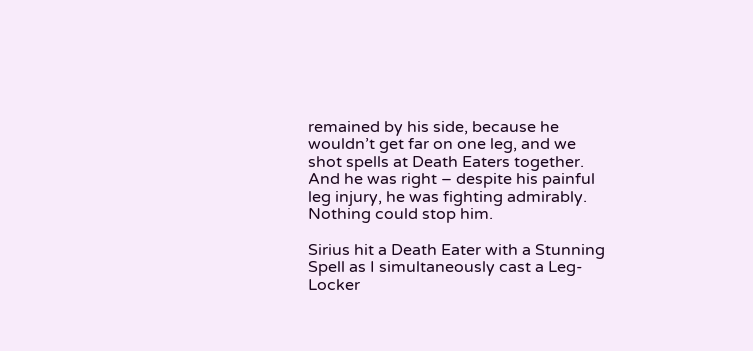remained by his side, because he wouldn’t get far on one leg, and we shot spells at Death Eaters together. And he was right – despite his painful leg injury, he was fighting admirably. Nothing could stop him.

Sirius hit a Death Eater with a Stunning Spell as I simultaneously cast a Leg-Locker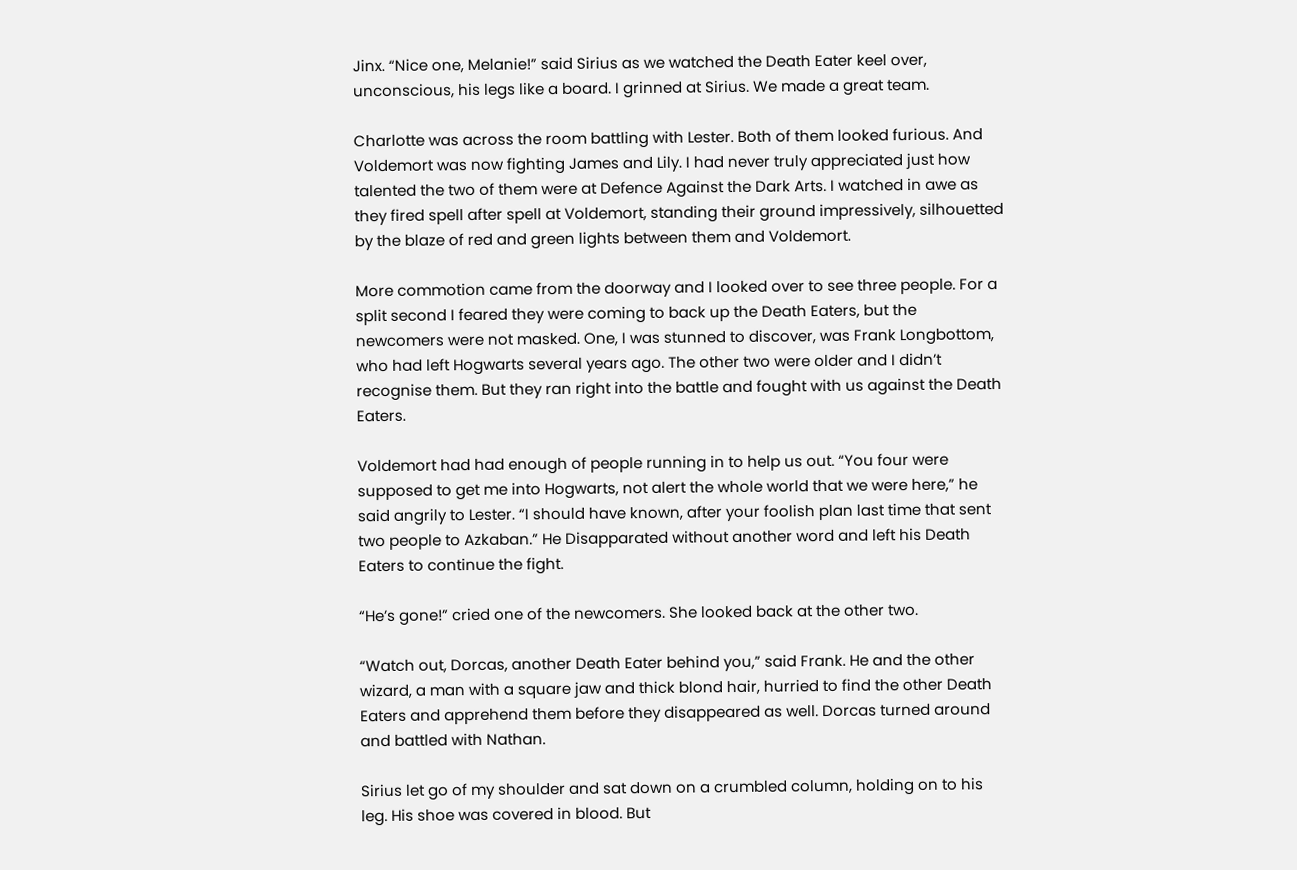Jinx. “Nice one, Melanie!” said Sirius as we watched the Death Eater keel over, unconscious, his legs like a board. I grinned at Sirius. We made a great team.

Charlotte was across the room battling with Lester. Both of them looked furious. And Voldemort was now fighting James and Lily. I had never truly appreciated just how talented the two of them were at Defence Against the Dark Arts. I watched in awe as they fired spell after spell at Voldemort, standing their ground impressively, silhouetted by the blaze of red and green lights between them and Voldemort.

More commotion came from the doorway and I looked over to see three people. For a split second I feared they were coming to back up the Death Eaters, but the newcomers were not masked. One, I was stunned to discover, was Frank Longbottom, who had left Hogwarts several years ago. The other two were older and I didn’t recognise them. But they ran right into the battle and fought with us against the Death Eaters.

Voldemort had had enough of people running in to help us out. “You four were supposed to get me into Hogwarts, not alert the whole world that we were here,” he said angrily to Lester. “I should have known, after your foolish plan last time that sent two people to Azkaban.” He Disapparated without another word and left his Death Eaters to continue the fight.

“He’s gone!” cried one of the newcomers. She looked back at the other two.

“Watch out, Dorcas, another Death Eater behind you,” said Frank. He and the other wizard, a man with a square jaw and thick blond hair, hurried to find the other Death Eaters and apprehend them before they disappeared as well. Dorcas turned around and battled with Nathan.

Sirius let go of my shoulder and sat down on a crumbled column, holding on to his leg. His shoe was covered in blood. But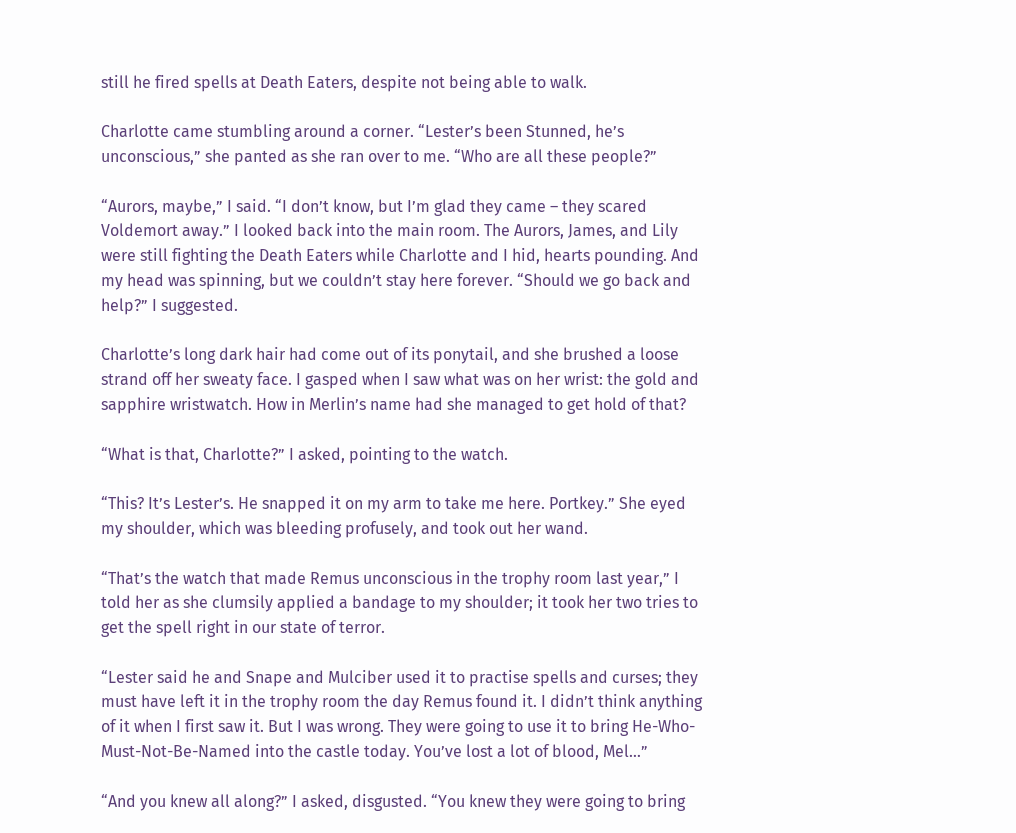still he fired spells at Death Eaters, despite not being able to walk.

Charlotte came stumbling around a corner. “Lester’s been Stunned, he’s unconscious,” she panted as she ran over to me. “Who are all these people?”

“Aurors, maybe,” I said. “I don’t know, but I’m glad they came – they scared Voldemort away.” I looked back into the main room. The Aurors, James, and Lily were still fighting the Death Eaters while Charlotte and I hid, hearts pounding. And my head was spinning, but we couldn’t stay here forever. “Should we go back and help?” I suggested.

Charlotte’s long dark hair had come out of its ponytail, and she brushed a loose strand off her sweaty face. I gasped when I saw what was on her wrist: the gold and sapphire wristwatch. How in Merlin’s name had she managed to get hold of that?

“What is that, Charlotte?” I asked, pointing to the watch.

“This? It’s Lester’s. He snapped it on my arm to take me here. Portkey.” She eyed my shoulder, which was bleeding profusely, and took out her wand.

“That’s the watch that made Remus unconscious in the trophy room last year,” I told her as she clumsily applied a bandage to my shoulder; it took her two tries to get the spell right in our state of terror.

“Lester said he and Snape and Mulciber used it to practise spells and curses; they must have left it in the trophy room the day Remus found it. I didn’t think anything of it when I first saw it. But I was wrong. They were going to use it to bring He-Who-Must-Not-Be-Named into the castle today. You’ve lost a lot of blood, Mel…”

“And you knew all along?” I asked, disgusted. “You knew they were going to bring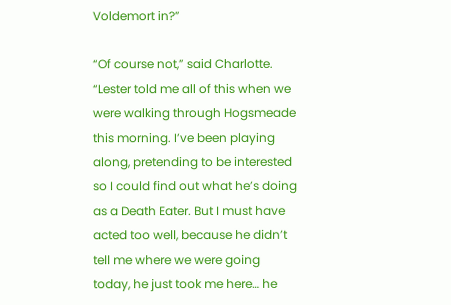Voldemort in?”

“Of course not,” said Charlotte. “Lester told me all of this when we were walking through Hogsmeade this morning. I’ve been playing along, pretending to be interested so I could find out what he’s doing as a Death Eater. But I must have acted too well, because he didn’t tell me where we were going today, he just took me here… he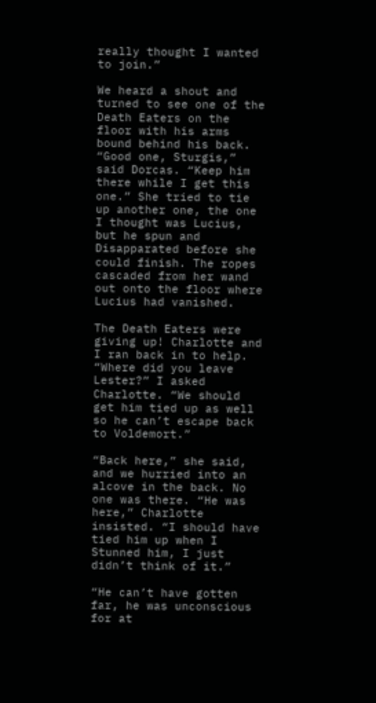really thought I wanted to join.”

We heard a shout and turned to see one of the Death Eaters on the floor with his arms bound behind his back. “Good one, Sturgis,” said Dorcas. “Keep him there while I get this one.” She tried to tie up another one, the one I thought was Lucius, but he spun and Disapparated before she could finish. The ropes cascaded from her wand out onto the floor where Lucius had vanished.

The Death Eaters were giving up! Charlotte and I ran back in to help. “Where did you leave Lester?” I asked Charlotte. “We should get him tied up as well so he can’t escape back to Voldemort.”

“Back here,” she said, and we hurried into an alcove in the back. No one was there. “He was here,” Charlotte insisted. “I should have tied him up when I Stunned him, I just didn’t think of it.”

“He can’t have gotten far, he was unconscious for at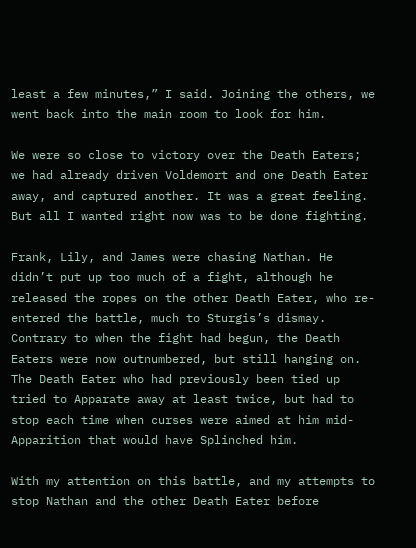least a few minutes,” I said. Joining the others, we went back into the main room to look for him.

We were so close to victory over the Death Eaters; we had already driven Voldemort and one Death Eater away, and captured another. It was a great feeling. But all I wanted right now was to be done fighting.

Frank, Lily, and James were chasing Nathan. He didn’t put up too much of a fight, although he released the ropes on the other Death Eater, who re-entered the battle, much to Sturgis’s dismay. Contrary to when the fight had begun, the Death Eaters were now outnumbered, but still hanging on. The Death Eater who had previously been tied up tried to Apparate away at least twice, but had to stop each time when curses were aimed at him mid-Apparition that would have Splinched him.

With my attention on this battle, and my attempts to stop Nathan and the other Death Eater before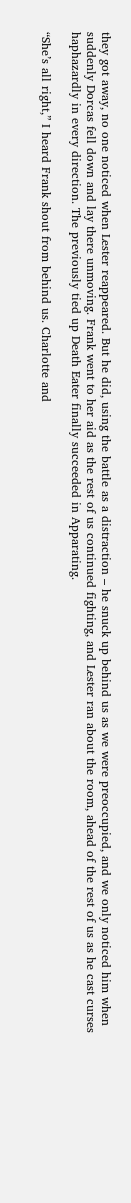they got away, no one noticed when Lester reappeared. But he did, using the battle as a distraction – he snuck up behind us as we were preoccupied, and we only noticed him when suddenly Dorcas fell down and lay there unmoving. Frank went to her aid as the rest of us continued fighting, and Lester ran about the room, ahead of the rest of us as he cast curses haphazardly in every direction. The previously tied up Death Eater finally succeeded in Apparating.

“She’s all right,” I heard Frank shout from behind us. Charlotte and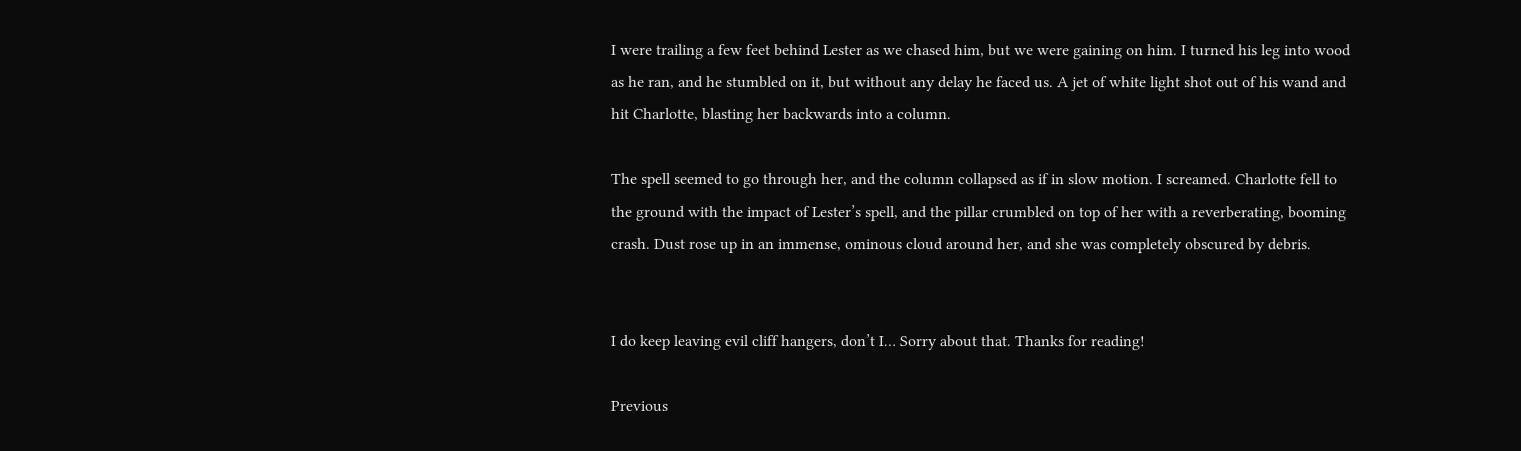I were trailing a few feet behind Lester as we chased him, but we were gaining on him. I turned his leg into wood as he ran, and he stumbled on it, but without any delay he faced us. A jet of white light shot out of his wand and hit Charlotte, blasting her backwards into a column.

The spell seemed to go through her, and the column collapsed as if in slow motion. I screamed. Charlotte fell to the ground with the impact of Lester’s spell, and the pillar crumbled on top of her with a reverberating, booming crash. Dust rose up in an immense, ominous cloud around her, and she was completely obscured by debris.


I do keep leaving evil cliff hangers, don’t I… Sorry about that. Thanks for reading!

Previous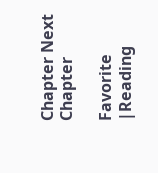Chapter Next Chapter

Favorite |Reading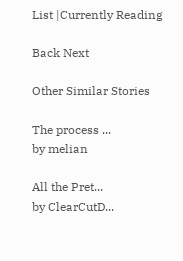List |Currently Reading

Back Next

Other Similar Stories

The process ...
by melian

All the Pret...
by ClearCutD...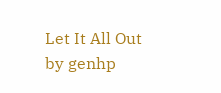Let It All Out
by genhp